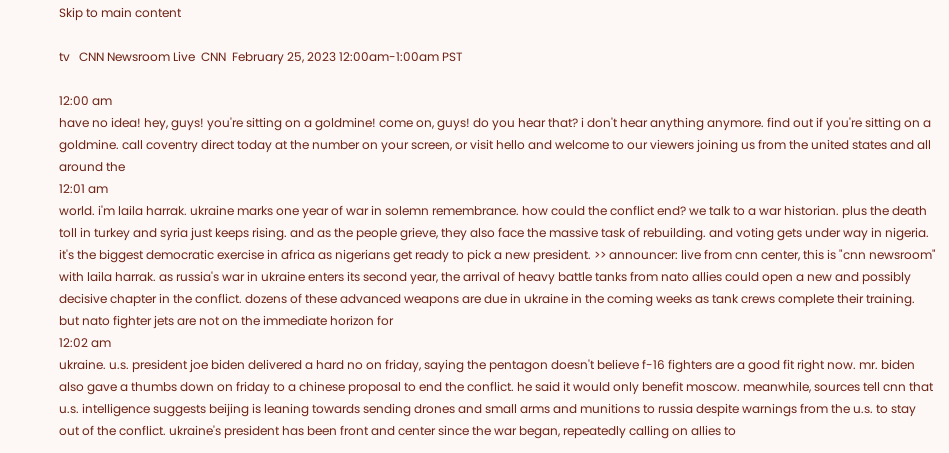Skip to main content

tv   CNN Newsroom Live  CNN  February 25, 2023 12:00am-1:00am PST

12:00 am
have no idea! hey, guys! you're sitting on a goldmine! come on, guys! do you hear that? i don't hear anything anymore. find out if you're sitting on a goldmine. call coventry direct today at the number on your screen, or visit hello and welcome to our viewers joining us from the united states and all around the
12:01 am
world. i'm laila harrak. ukraine marks one year of war in solemn remembrance. how could the conflict end? we talk to a war historian. plus the death toll in turkey and syria just keeps rising. and as the people grieve, they also face the massive task of rebuilding. and voting gets under way in nigeria. it's the biggest democratic exercise in africa as nigerians get ready to pick a new president. >> announcer: live from cnn center, this is "cnn newsroom" with laila harrak. as russia's war in ukraine enters its second year, the arrival of heavy battle tanks from nato allies could open a new and possibly decisive chapter in the conflict. dozens of these advanced weapons are due in ukraine in the coming weeks as tank crews complete their training. but nato fighter jets are not on the immediate horizon for
12:02 am
ukraine. u.s. president joe biden delivered a hard no on friday, saying the pentagon doesn't believe f-16 fighters are a good fit right now. mr. biden also gave a thumbs down on friday to a chinese proposal to end the conflict. he said it would only benefit moscow. meanwhile, sources tell cnn that u.s. intelligence suggests beijing is leaning towards sending drones and small arms and munitions to russia despite warnings from the u.s. to stay out of the conflict. ukraine's president has been front and center since the war began, repeatedly calling on allies to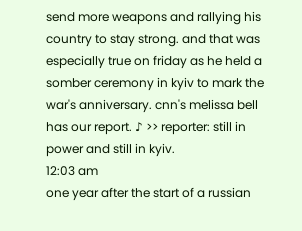send more weapons and rallying his country to stay strong. and that was especially true on friday as he held a somber ceremony in kyiv to mark the war's anniversary. cnn's melissa bell has our report. ♪ >> reporter: still in power and still in kyiv.
12:03 am
one year after the start of a russian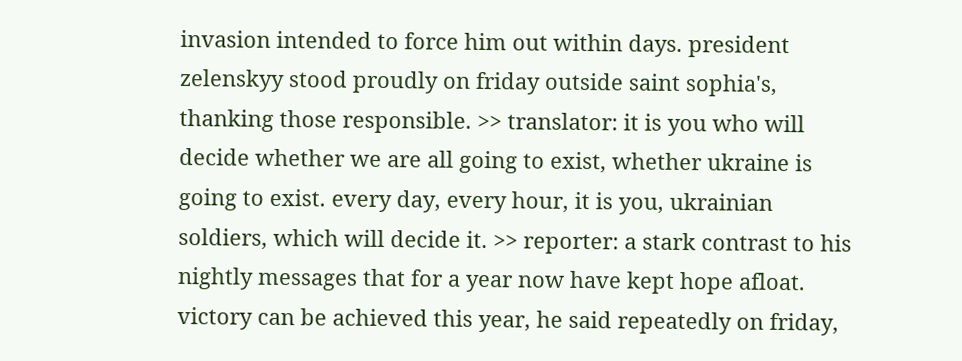invasion intended to force him out within days. president zelenskyy stood proudly on friday outside saint sophia's, thanking those responsible. >> translator: it is you who will decide whether we are all going to exist, whether ukraine is going to exist. every day, every hour, it is you, ukrainian soldiers, which will decide it. >> reporter: a stark contrast to his nightly messages that for a year now have kept hope afloat. victory can be achieved this year, he said repeatedly on friday,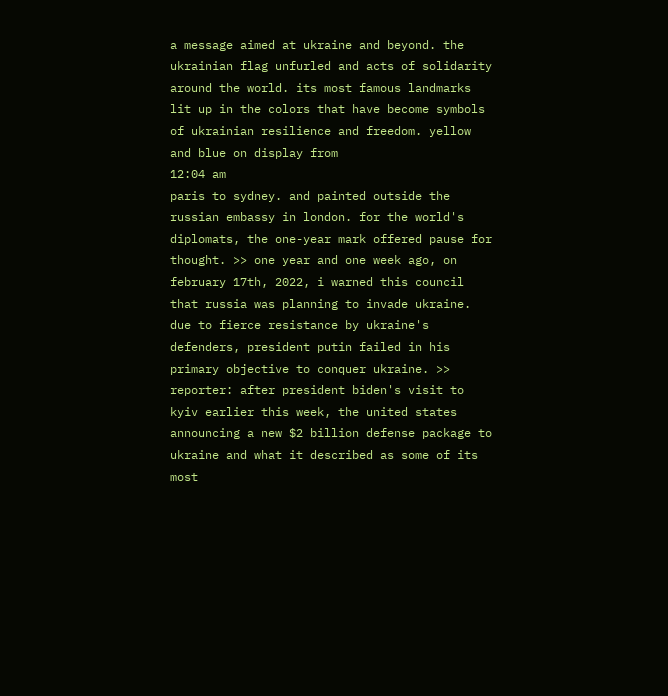a message aimed at ukraine and beyond. the ukrainian flag unfurled and acts of solidarity around the world. its most famous landmarks lit up in the colors that have become symbols of ukrainian resilience and freedom. yellow and blue on display from
12:04 am
paris to sydney. and painted outside the russian embassy in london. for the world's diplomats, the one-year mark offered pause for thought. >> one year and one week ago, on february 17th, 2022, i warned this council that russia was planning to invade ukraine. due to fierce resistance by ukraine's defenders, president putin failed in his primary objective to conquer ukraine. >> reporter: after president biden's visit to kyiv earlier this week, the united states announcing a new $2 billion defense package to ukraine and what it described as some of its most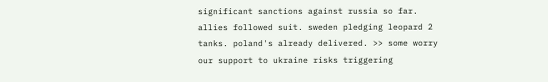significant sanctions against russia so far. allies followed suit. sweden pledging leopard 2 tanks. poland's already delivered. >> some worry our support to ukraine risks triggering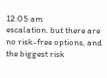12:05 am
escalation. but there are no risk-free options, and the biggest risk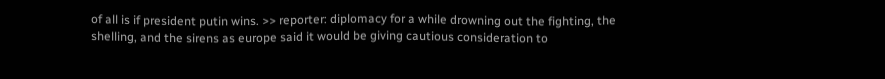of all is if president putin wins. >> reporter: diplomacy for a while drowning out the fighting, the shelling, and the sirens as europe said it would be giving cautious consideration to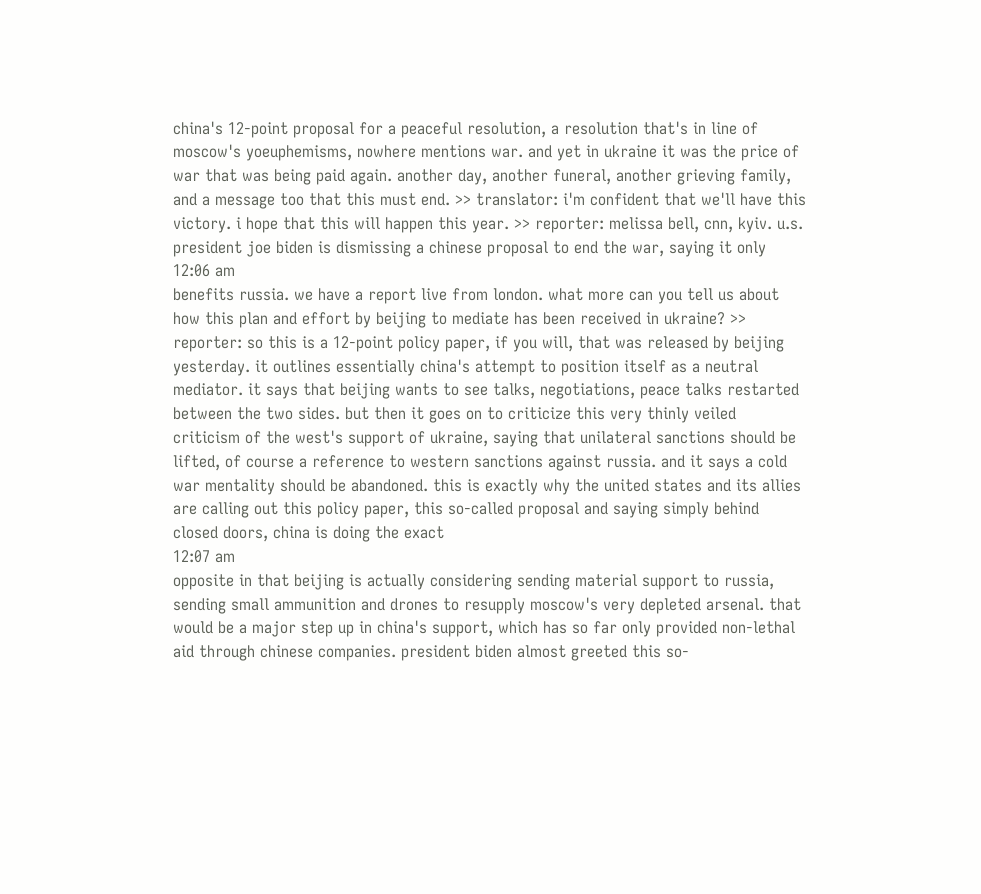china's 12-point proposal for a peaceful resolution, a resolution that's in line of moscow's yoeuphemisms, nowhere mentions war. and yet in ukraine it was the price of war that was being paid again. another day, another funeral, another grieving family, and a message too that this must end. >> translator: i'm confident that we'll have this victory. i hope that this will happen this year. >> reporter: melissa bell, cnn, kyiv. u.s. president joe biden is dismissing a chinese proposal to end the war, saying it only
12:06 am
benefits russia. we have a report live from london. what more can you tell us about how this plan and effort by beijing to mediate has been received in ukraine? >> reporter: so this is a 12-point policy paper, if you will, that was released by beijing yesterday. it outlines essentially china's attempt to position itself as a neutral mediator. it says that beijing wants to see talks, negotiations, peace talks restarted between the two sides. but then it goes on to criticize this very thinly veiled criticism of the west's support of ukraine, saying that unilateral sanctions should be lifted, of course a reference to western sanctions against russia. and it says a cold war mentality should be abandoned. this is exactly why the united states and its allies are calling out this policy paper, this so-called proposal and saying simply behind closed doors, china is doing the exact
12:07 am
opposite in that beijing is actually considering sending material support to russia, sending small ammunition and drones to resupply moscow's very depleted arsenal. that would be a major step up in china's support, which has so far only provided non-lethal aid through chinese companies. president biden almost greeted this so-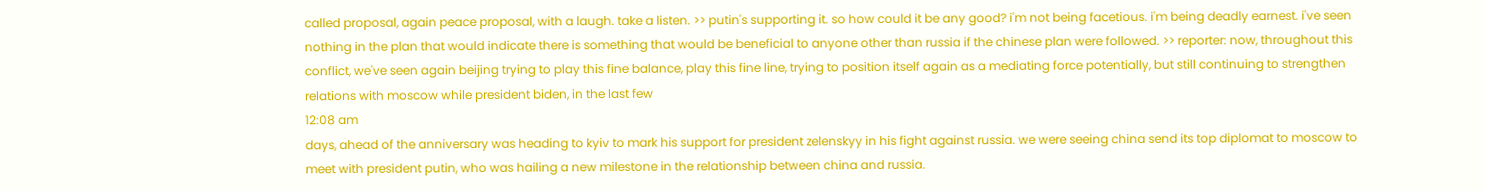called proposal, again peace proposal, with a laugh. take a listen. >> putin's supporting it. so how could it be any good? i'm not being facetious. i'm being deadly earnest. i've seen nothing in the plan that would indicate there is something that would be beneficial to anyone other than russia if the chinese plan were followed. >> reporter: now, throughout this conflict, we've seen again beijing trying to play this fine balance, play this fine line, trying to position itself again as a mediating force potentially, but still continuing to strengthen relations with moscow while president biden, in the last few
12:08 am
days, ahead of the anniversary was heading to kyiv to mark his support for president zelenskyy in his fight against russia. we were seeing china send its top diplomat to moscow to meet with president putin, who was hailing a new milestone in the relationship between china and russia.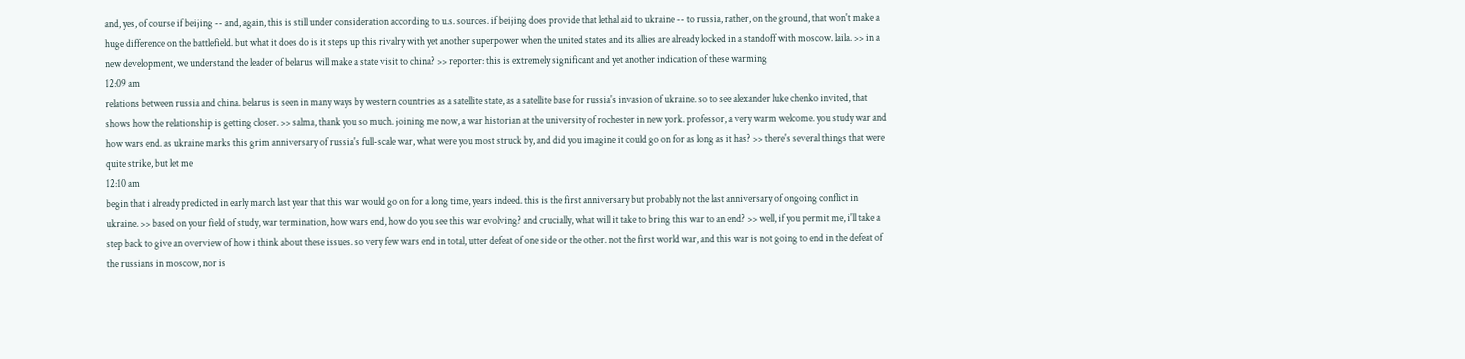and, yes, of course if beijing -- and, again, this is still under consideration according to u.s. sources. if beijing does provide that lethal aid to ukraine -- to russia, rather, on the ground, that won't make a huge difference on the battlefield. but what it does do is it steps up this rivalry with yet another superpower when the united states and its allies are already locked in a standoff with moscow. laila. >> in a new development, we understand the leader of belarus will make a state visit to china? >> reporter: this is extremely significant and yet another indication of these warming
12:09 am
relations between russia and china. belarus is seen in many ways by western countries as a satellite state, as a satellite base for russia's invasion of ukraine. so to see alexander luke chenko invited, that shows how the relationship is getting closer. >> salma, thank you so much. joining me now, a war historian at the university of rochester in new york. professor, a very warm welcome. you study war and how wars end. as ukraine marks this grim anniversary of russia's full-scale war, what were you most struck by, and did you imagine it could go on for as long as it has? >> there's several things that were quite strike, but let me
12:10 am
begin that i already predicted in early march last year that this war would go on for a long time, years indeed. this is the first anniversary but probably not the last anniversary of ongoing conflict in ukraine. >> based on your field of study, war termination, how wars end, how do you see this war evolving? and crucially, what will it take to bring this war to an end? >> well, if you permit me, i'll take a step back to give an overview of how i think about these issues. so very few wars end in total, utter defeat of one side or the other. not the first world war, and this war is not going to end in the defeat of the russians in moscow, nor is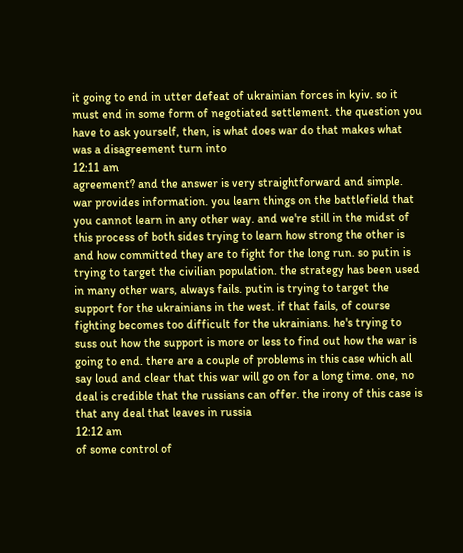it going to end in utter defeat of ukrainian forces in kyiv. so it must end in some form of negotiated settlement. the question you have to ask yourself, then, is what does war do that makes what was a disagreement turn into
12:11 am
agreement? and the answer is very straightforward and simple. war provides information. you learn things on the battlefield that you cannot learn in any other way. and we're still in the midst of this process of both sides trying to learn how strong the other is and how committed they are to fight for the long run. so putin is trying to target the civilian population. the strategy has been used in many other wars, always fails. putin is trying to target the support for the ukrainians in the west. if that fails, of course fighting becomes too difficult for the ukrainians. he's trying to suss out how the support is more or less to find out how the war is going to end. there are a couple of problems in this case which all say loud and clear that this war will go on for a long time. one, no deal is credible that the russians can offer. the irony of this case is that any deal that leaves in russia
12:12 am
of some control of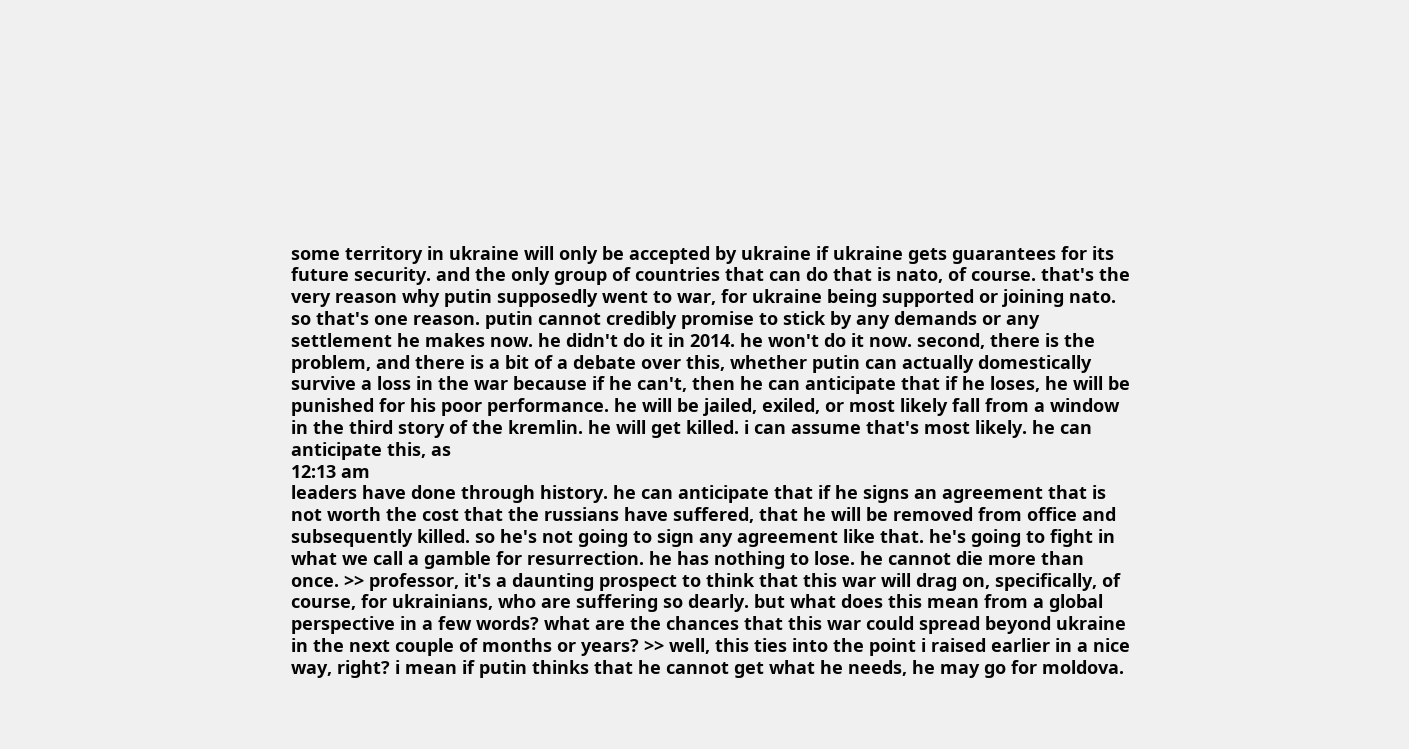some territory in ukraine will only be accepted by ukraine if ukraine gets guarantees for its future security. and the only group of countries that can do that is nato, of course. that's the very reason why putin supposedly went to war, for ukraine being supported or joining nato. so that's one reason. putin cannot credibly promise to stick by any demands or any settlement he makes now. he didn't do it in 2014. he won't do it now. second, there is the problem, and there is a bit of a debate over this, whether putin can actually domestically survive a loss in the war because if he can't, then he can anticipate that if he loses, he will be punished for his poor performance. he will be jailed, exiled, or most likely fall from a window in the third story of the kremlin. he will get killed. i can assume that's most likely. he can anticipate this, as
12:13 am
leaders have done through history. he can anticipate that if he signs an agreement that is not worth the cost that the russians have suffered, that he will be removed from office and subsequently killed. so he's not going to sign any agreement like that. he's going to fight in what we call a gamble for resurrection. he has nothing to lose. he cannot die more than once. >> professor, it's a daunting prospect to think that this war will drag on, specifically, of course, for ukrainians, who are suffering so dearly. but what does this mean from a global perspective in a few words? what are the chances that this war could spread beyond ukraine in the next couple of months or years? >> well, this ties into the point i raised earlier in a nice way, right? i mean if putin thinks that he cannot get what he needs, he may go for moldova.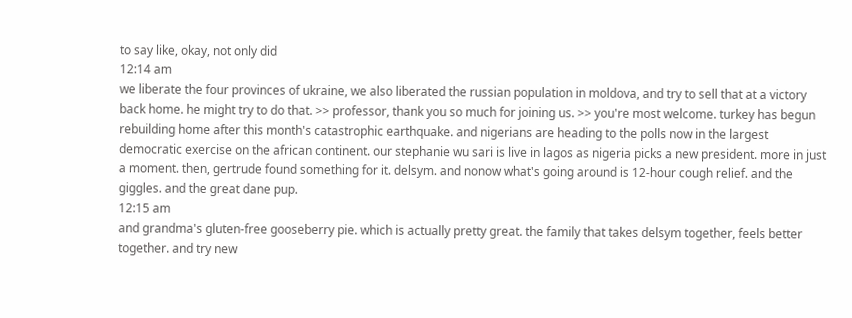to say like, okay, not only did
12:14 am
we liberate the four provinces of ukraine, we also liberated the russian population in moldova, and try to sell that at a victory back home. he might try to do that. >> professor, thank you so much for joining us. >> you're most welcome. turkey has begun rebuilding home after this month's catastrophic earthquake. and nigerians are heading to the polls now in the largest democratic exercise on the african continent. our stephanie wu sari is live in lagos as nigeria picks a new president. more in just a moment. then, gertrude found something for it. delsym. and nonow what's going around is 12-hour cough relief. and the giggles. and the great dane pup.
12:15 am
and grandma's gluten-free gooseberry pie. which is actually pretty great. the family that takes delsym together, feels better together. and try new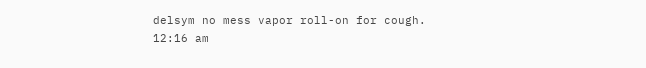delsym no mess vapor roll-on for cough.
12:16 am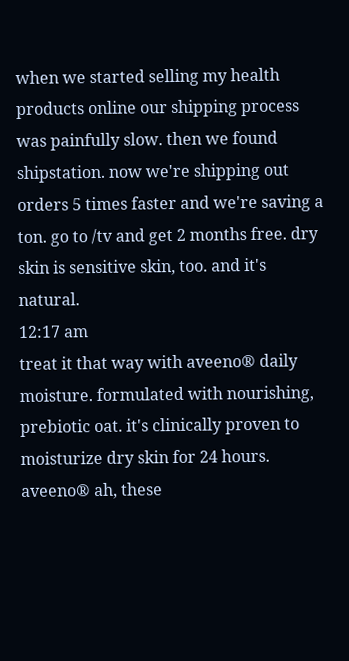when we started selling my health products online our shipping process was painfully slow. then we found shipstation. now we're shipping out orders 5 times faster and we're saving a ton. go to /tv and get 2 months free. dry skin is sensitive skin, too. and it's natural.
12:17 am
treat it that way with aveeno® daily moisture. formulated with nourishing, prebiotic oat. it's clinically proven to moisturize dry skin for 24 hours. aveeno® ah, these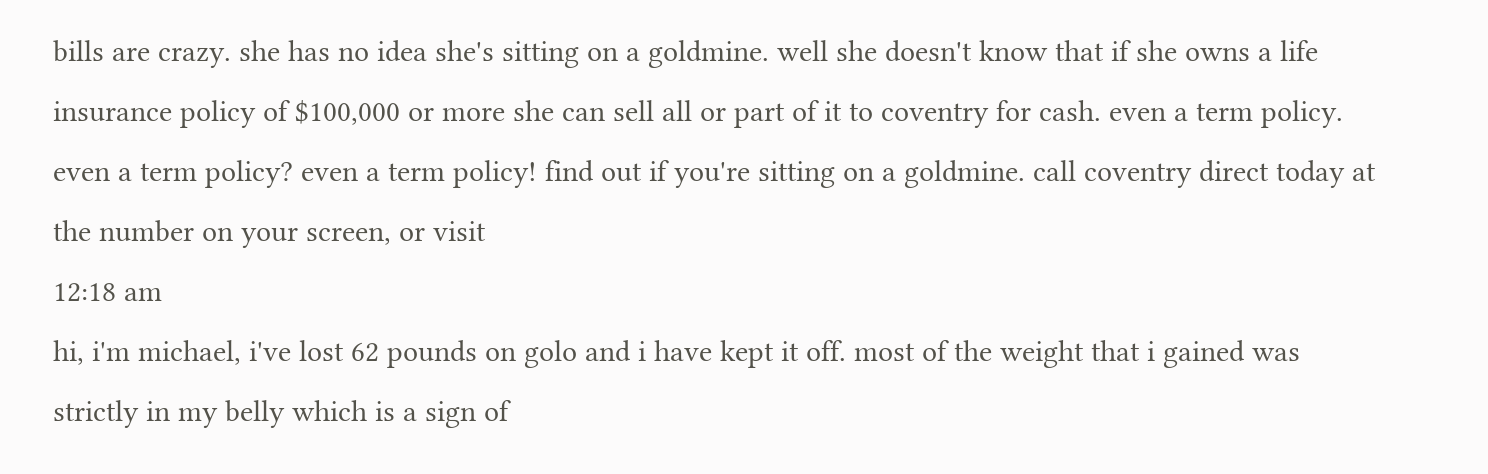bills are crazy. she has no idea she's sitting on a goldmine. well she doesn't know that if she owns a life insurance policy of $100,000 or more she can sell all or part of it to coventry for cash. even a term policy. even a term policy? even a term policy! find out if you're sitting on a goldmine. call coventry direct today at the number on your screen, or visit
12:18 am
hi, i'm michael, i've lost 62 pounds on golo and i have kept it off. most of the weight that i gained was strictly in my belly which is a sign of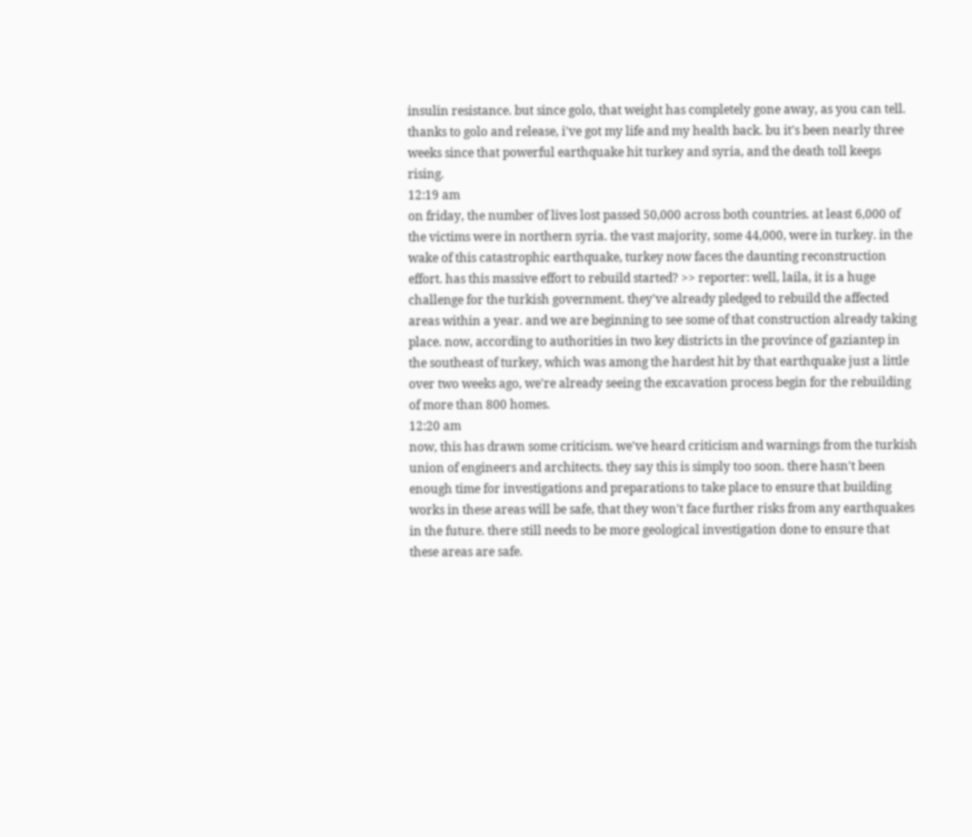insulin resistance. but since golo, that weight has completely gone away, as you can tell. thanks to golo and release, i've got my life and my health back. bu it's been nearly three weeks since that powerful earthquake hit turkey and syria, and the death toll keeps rising.
12:19 am
on friday, the number of lives lost passed 50,000 across both countries. at least 6,000 of the victims were in northern syria. the vast majority, some 44,000, were in turkey. in the wake of this catastrophic earthquake, turkey now faces the daunting reconstruction effort. has this massive effort to rebuild started? >> reporter: well, laila, it is a huge challenge for the turkish government. they've already pledged to rebuild the affected areas within a year. and we are beginning to see some of that construction already taking place. now, according to authorities in two key districts in the province of gaziantep in the southeast of turkey, which was among the hardest hit by that earthquake just a little over two weeks ago, we're already seeing the excavation process begin for the rebuilding of more than 800 homes.
12:20 am
now, this has drawn some criticism. we've heard criticism and warnings from the turkish union of engineers and architects. they say this is simply too soon. there hasn't been enough time for investigations and preparations to take place to ensure that building works in these areas will be safe, that they won't face further risks from any earthquakes in the future. there still needs to be more geological investigation done to ensure that these areas are safe.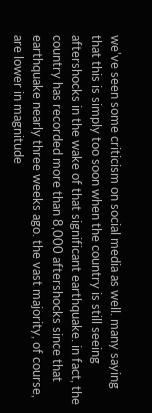we've seen some criticism on social media as well. many saying that this is simply too soon when the country is still seeing aftershocks in the wake of that significant earthquake. in fact, the country has recorded more than 8,000 aftershocks since that earthquake nearly three weeks ago. the vast majority, of course, are lower in magnitude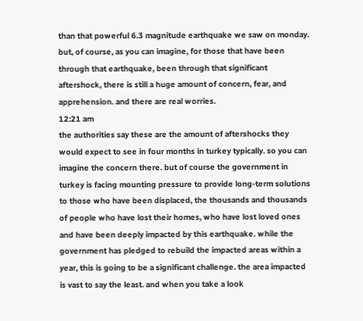than that powerful 6.3 magnitude earthquake we saw on monday. but, of course, as you can imagine, for those that have been through that earthquake, been through that significant aftershock, there is still a huge amount of concern, fear, and apprehension. and there are real worries.
12:21 am
the authorities say these are the amount of aftershocks they would expect to see in four months in turkey typically. so you can imagine the concern there. but of course the government in turkey is facing mounting pressure to provide long-term solutions to those who have been displaced, the thousands and thousands of people who have lost their homes, who have lost loved ones and have been deeply impacted by this earthquake. while the government has pledged to rebuild the impacted areas within a year, this is going to be a significant challenge. the area impacted is vast to say the least. and when you take a look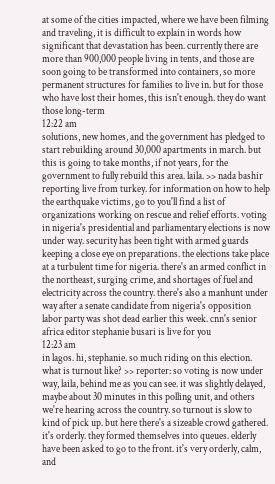at some of the cities impacted, where we have been filming and traveling, it is difficult to explain in words how significant that devastation has been. currently there are more than 900,000 people living in tents, and those are soon going to be transformed into containers, so more permanent structures for families to live in. but for those who have lost their homes, this isn't enough. they do want those long-term
12:22 am
solutions, new homes, and the government has pledged to start rebuilding around 30,000 apartments in march. but this is going to take months, if not years, for the government to fully rebuild this area. laila. >> nada bashir reporting live from turkey. for information on how to help the earthquake victims, go to you'll find a list of organizations working on rescue and relief efforts. voting in nigeria's presidential and parliamentary elections is now under way. security has been tight with armed guards keeping a close eye on preparations. the elections take place at a turbulent time for nigeria. there's an armed conflict in the northeast, surging crime, and shortages of fuel and electricity across the country. there's also a manhunt under way after a senate candidate from nigeria's opposition labor party was shot dead earlier this week. cnn's senior africa editor stephanie busari is live for you
12:23 am
in lagos. hi, stephanie. so much riding on this election. what is turnout like? >> reporter: so voting is now under way, laila, behind me as you can see. it was slightly delayed, maybe about 30 minutes in this polling unit, and others we're hearing across the country. so turnout is slow to kind of pick up. but here there's a sizeable crowd gathered. it's orderly. they formed themselves into queues. elderly have been asked to go to the front. it's very orderly, calm, and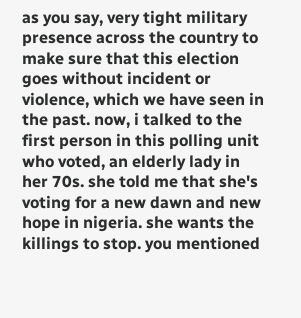as you say, very tight military presence across the country to make sure that this election goes without incident or violence, which we have seen in the past. now, i talked to the first person in this polling unit who voted, an elderly lady in her 70s. she told me that she's voting for a new dawn and new hope in nigeria. she wants the killings to stop. you mentioned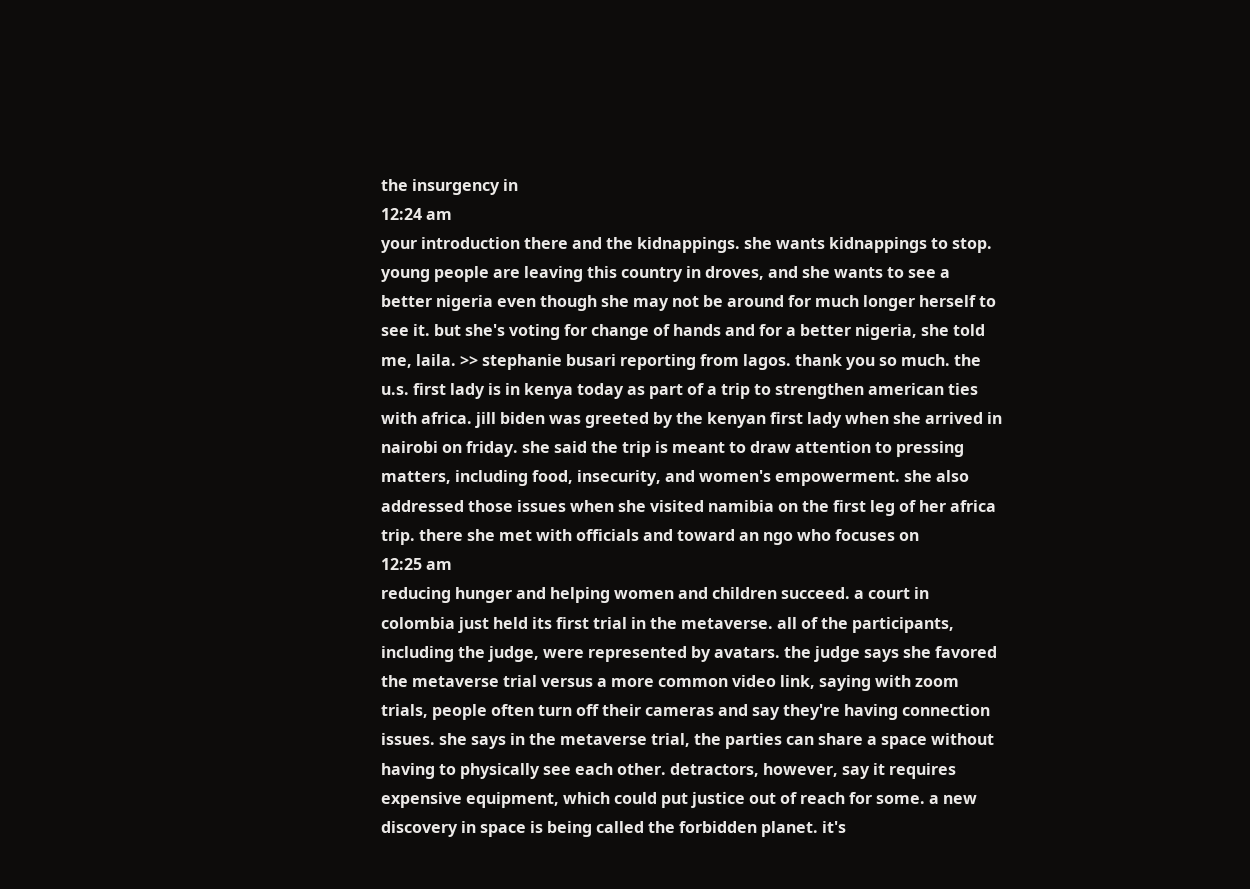the insurgency in
12:24 am
your introduction there and the kidnappings. she wants kidnappings to stop. young people are leaving this country in droves, and she wants to see a better nigeria even though she may not be around for much longer herself to see it. but she's voting for change of hands and for a better nigeria, she told me, laila. >> stephanie busari reporting from lagos. thank you so much. the u.s. first lady is in kenya today as part of a trip to strengthen american ties with africa. jill biden was greeted by the kenyan first lady when she arrived in nairobi on friday. she said the trip is meant to draw attention to pressing matters, including food, insecurity, and women's empowerment. she also addressed those issues when she visited namibia on the first leg of her africa trip. there she met with officials and toward an ngo who focuses on
12:25 am
reducing hunger and helping women and children succeed. a court in colombia just held its first trial in the metaverse. all of the participants, including the judge, were represented by avatars. the judge says she favored the metaverse trial versus a more common video link, saying with zoom trials, people often turn off their cameras and say they're having connection issues. she says in the metaverse trial, the parties can share a space without having to physically see each other. detractors, however, say it requires expensive equipment, which could put justice out of reach for some. a new discovery in space is being called the forbidden planet. it's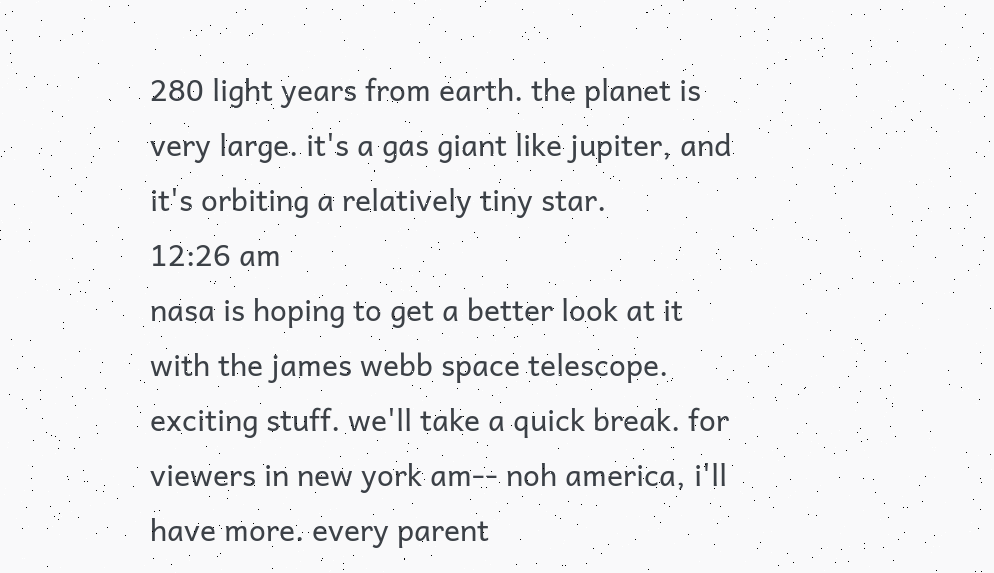280 light years from earth. the planet is very large. it's a gas giant like jupiter, and it's orbiting a relatively tiny star.
12:26 am
nasa is hoping to get a better look at it with the james webb space telescope. exciting stuff. we'll take a quick break. for viewers in new york am-- noh america, i'll have more. every parent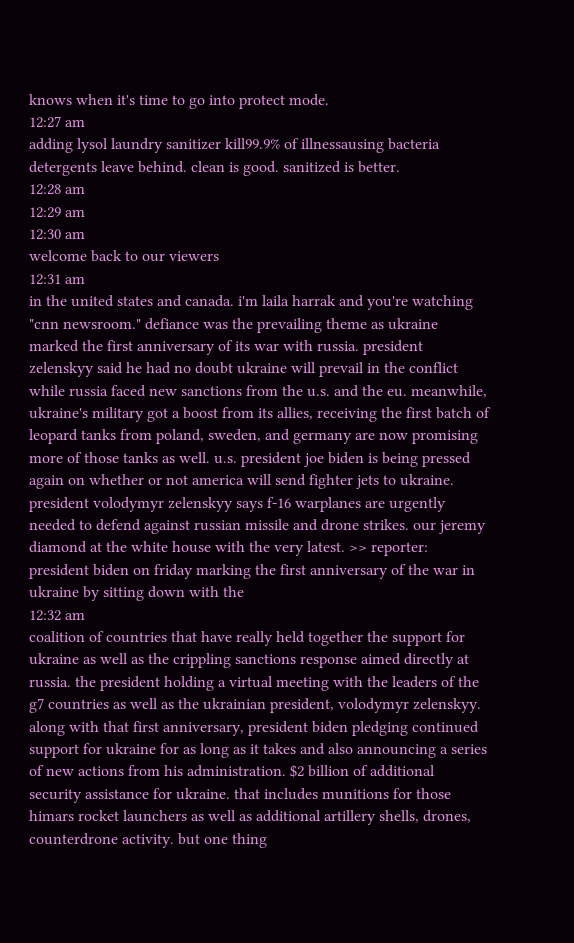knows when it's time to go into protect mode.
12:27 am
adding lysol laundry sanitizer kill99.9% of illnessausing bacteria detergents leave behind. clean is good. sanitized is better.
12:28 am
12:29 am
12:30 am
welcome back to our viewers
12:31 am
in the united states and canada. i'm laila harrak and you're watching "cnn newsroom." defiance was the prevailing theme as ukraine marked the first anniversary of its war with russia. president zelenskyy said he had no doubt ukraine will prevail in the conflict while russia faced new sanctions from the u.s. and the eu. meanwhile, ukraine's military got a boost from its allies, receiving the first batch of leopard tanks from poland, sweden, and germany are now promising more of those tanks as well. u.s. president joe biden is being pressed again on whether or not america will send fighter jets to ukraine. president volodymyr zelenskyy says f-16 warplanes are urgently needed to defend against russian missile and drone strikes. our jeremy diamond at the white house with the very latest. >> reporter: president biden on friday marking the first anniversary of the war in ukraine by sitting down with the
12:32 am
coalition of countries that have really held together the support for ukraine as well as the crippling sanctions response aimed directly at russia. the president holding a virtual meeting with the leaders of the g7 countries as well as the ukrainian president, volodymyr zelenskyy. along with that first anniversary, president biden pledging continued support for ukraine for as long as it takes and also announcing a series of new actions from his administration. $2 billion of additional security assistance for ukraine. that includes munitions for those himars rocket launchers as well as additional artillery shells, drones, counterdrone activity. but one thing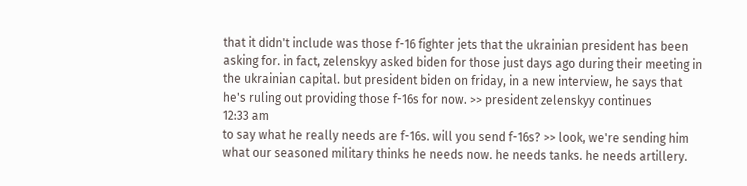that it didn't include was those f-16 fighter jets that the ukrainian president has been asking for. in fact, zelenskyy asked biden for those just days ago during their meeting in the ukrainian capital. but president biden on friday, in a new interview, he says that he's ruling out providing those f-16s for now. >> president zelenskyy continues
12:33 am
to say what he really needs are f-16s. will you send f-16s? >> look, we're sending him what our seasoned military thinks he needs now. he needs tanks. he needs artillery.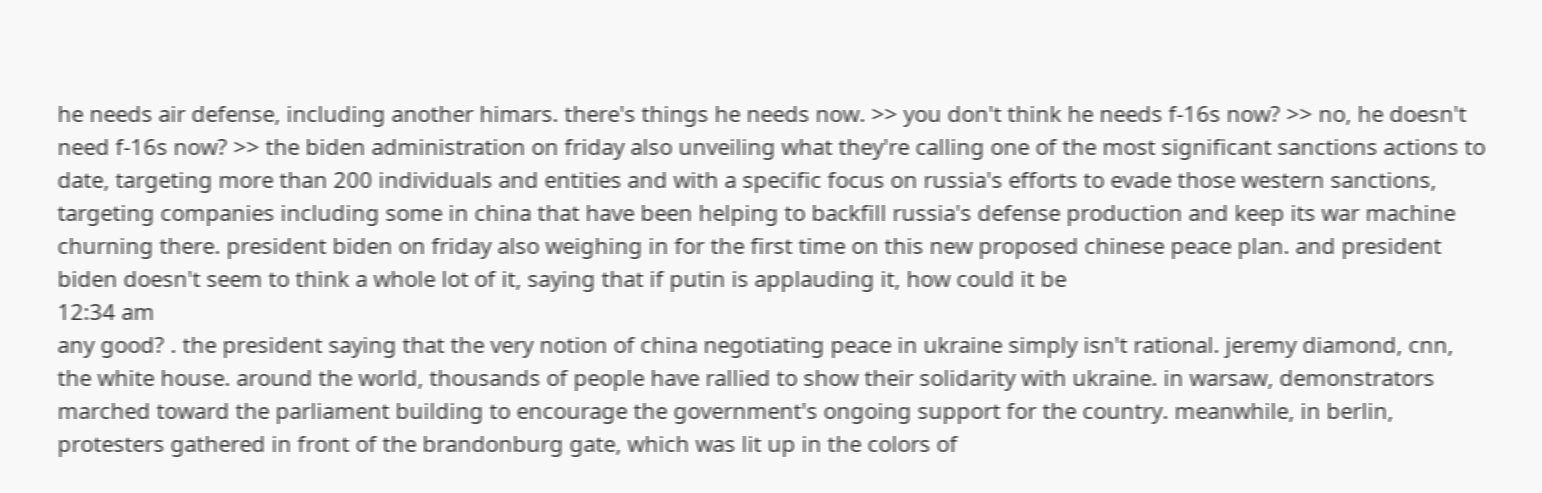he needs air defense, including another himars. there's things he needs now. >> you don't think he needs f-16s now? >> no, he doesn't need f-16s now? >> the biden administration on friday also unveiling what they're calling one of the most significant sanctions actions to date, targeting more than 200 individuals and entities and with a specific focus on russia's efforts to evade those western sanctions, targeting companies including some in china that have been helping to backfill russia's defense production and keep its war machine churning there. president biden on friday also weighing in for the first time on this new proposed chinese peace plan. and president biden doesn't seem to think a whole lot of it, saying that if putin is applauding it, how could it be
12:34 am
any good? . the president saying that the very notion of china negotiating peace in ukraine simply isn't rational. jeremy diamond, cnn, the white house. around the world, thousands of people have rallied to show their solidarity with ukraine. in warsaw, demonstrators marched toward the parliament building to encourage the government's ongoing support for the country. meanwhile, in berlin, protesters gathered in front of the brandonburg gate, which was lit up in the colors of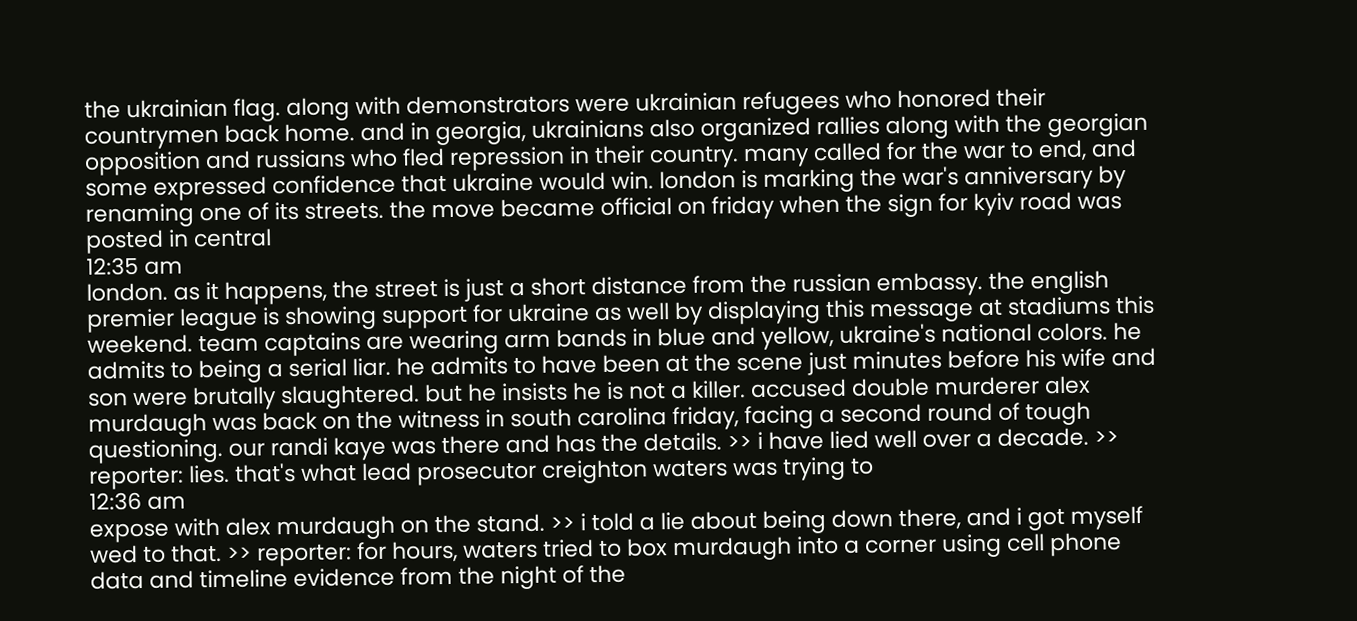the ukrainian flag. along with demonstrators were ukrainian refugees who honored their countrymen back home. and in georgia, ukrainians also organized rallies along with the georgian opposition and russians who fled repression in their country. many called for the war to end, and some expressed confidence that ukraine would win. london is marking the war's anniversary by renaming one of its streets. the move became official on friday when the sign for kyiv road was posted in central
12:35 am
london. as it happens, the street is just a short distance from the russian embassy. the english premier league is showing support for ukraine as well by displaying this message at stadiums this weekend. team captains are wearing arm bands in blue and yellow, ukraine's national colors. he admits to being a serial liar. he admits to have been at the scene just minutes before his wife and son were brutally slaughtered. but he insists he is not a killer. accused double murderer alex murdaugh was back on the witness in south carolina friday, facing a second round of tough questioning. our randi kaye was there and has the details. >> i have lied well over a decade. >> reporter: lies. that's what lead prosecutor creighton waters was trying to
12:36 am
expose with alex murdaugh on the stand. >> i told a lie about being down there, and i got myself wed to that. >> reporter: for hours, waters tried to box murdaugh into a corner using cell phone data and timeline evidence from the night of the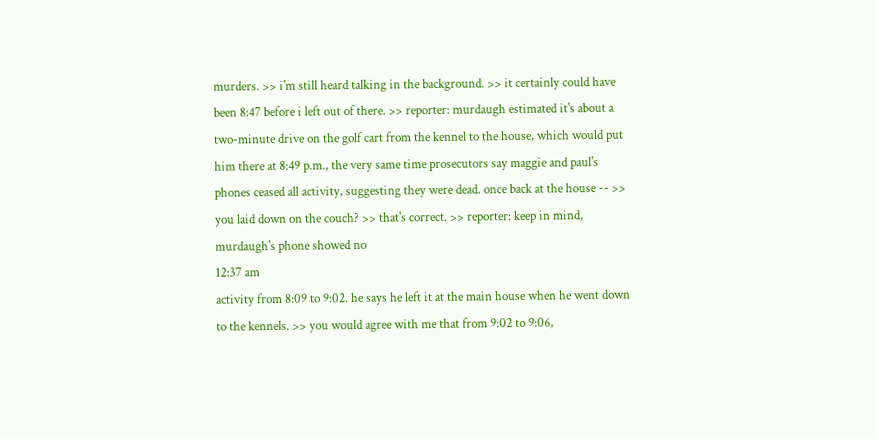murders. >> i'm still heard talking in the background. >> it certainly could have been 8:47 before i left out of there. >> reporter: murdaugh estimated it's about a two-minute drive on the golf cart from the kennel to the house, which would put him there at 8:49 p.m., the very same time prosecutors say maggie and paul's phones ceased all activity, suggesting they were dead. once back at the house -- >> you laid down on the couch? >> that's correct. >> reporter: keep in mind, murdaugh's phone showed no
12:37 am
activity from 8:09 to 9:02. he says he left it at the main house when he went down to the kennels. >> you would agree with me that from 9:02 to 9:06,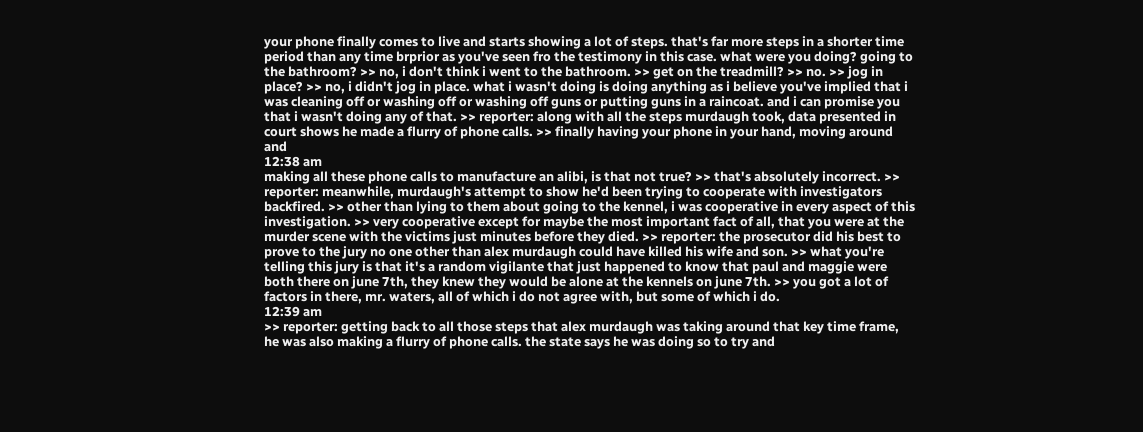your phone finally comes to live and starts showing a lot of steps. that's far more steps in a shorter time period than any time brprior as you've seen fro the testimony in this case. what were you doing? going to the bathroom? >> no, i don't think i went to the bathroom. >> get on the treadmill? >> no. >> jog in place? >> no, i didn't jog in place. what i wasn't doing is doing anything as i believe you've implied that i was cleaning off or washing off or washing off guns or putting guns in a raincoat. and i can promise you that i wasn't doing any of that. >> reporter: along with all the steps murdaugh took, data presented in court shows he made a flurry of phone calls. >> finally having your phone in your hand, moving around and
12:38 am
making all these phone calls to manufacture an alibi, is that not true? >> that's absolutely incorrect. >> reporter: meanwhile, murdaugh's attempt to show he'd been trying to cooperate with investigators backfired. >> other than lying to them about going to the kennel, i was cooperative in every aspect of this investigation. >> very cooperative except for maybe the most important fact of all, that you were at the murder scene with the victims just minutes before they died. >> reporter: the prosecutor did his best to prove to the jury no one other than alex murdaugh could have killed his wife and son. >> what you're telling this jury is that it's a random vigilante that just happened to know that paul and maggie were both there on june 7th, they knew they would be alone at the kennels on june 7th. >> you got a lot of factors in there, mr. waters, all of which i do not agree with, but some of which i do.
12:39 am
>> reporter: getting back to all those steps that alex murdaugh was taking around that key time frame, he was also making a flurry of phone calls. the state says he was doing so to try and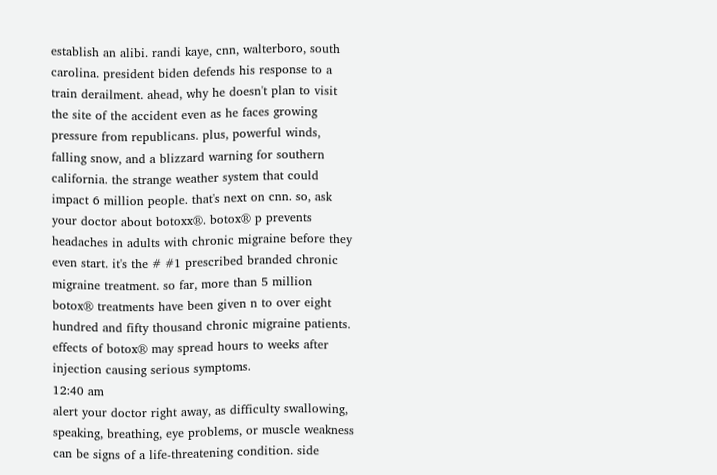establish an alibi. randi kaye, cnn, walterboro, south carolina. president biden defends his response to a train derailment. ahead, why he doesn't plan to visit the site of the accident even as he faces growing pressure from republicans. plus, powerful winds, falling snow, and a blizzard warning for southern california. the strange weather system that could impact 6 million people. that's next on cnn. so, ask your doctor about botoxx®. botox® p prevents headaches in adults with chronic migraine before they even start. it's the # #1 prescribed branded chronic migraine treatment. so far, more than 5 million botox® treatments have been given n to over eight hundred and fifty thousand chronic migraine patients. effects of botox® may spread hours to weeks after injection causing serious symptoms.
12:40 am
alert your doctor right away, as difficulty swallowing, speaking, breathing, eye problems, or muscle weakness can be signs of a life-threatening condition. side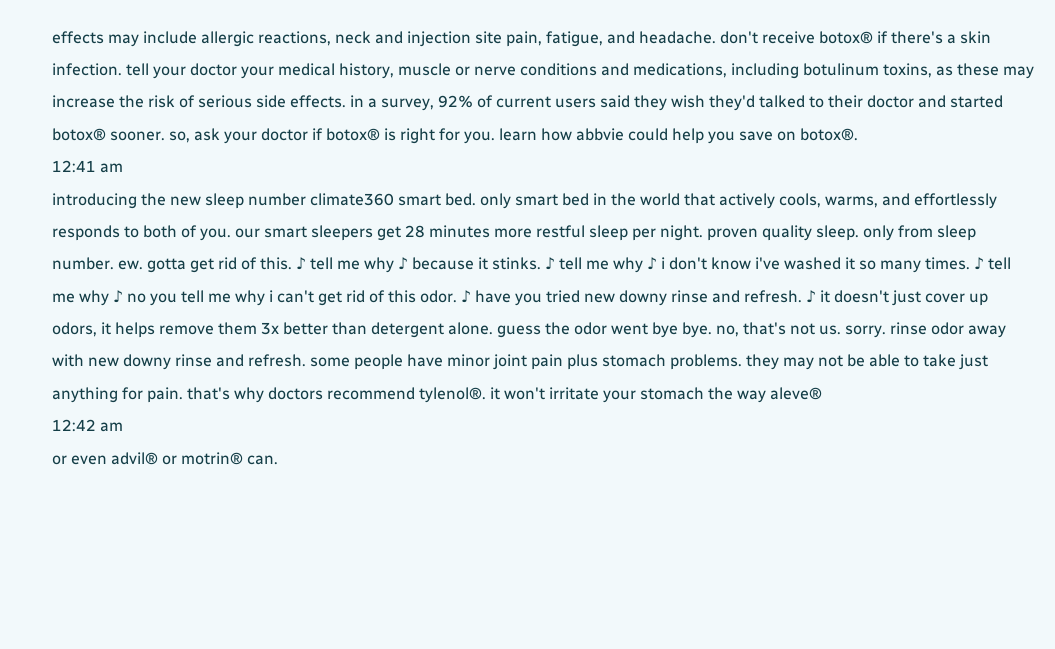effects may include allergic reactions, neck and injection site pain, fatigue, and headache. don't receive botox® if there's a skin infection. tell your doctor your medical history, muscle or nerve conditions and medications, including botulinum toxins, as these may increase the risk of serious side effects. in a survey, 92% of current users said they wish they'd talked to their doctor and started botox® sooner. so, ask your doctor if botox® is right for you. learn how abbvie could help you save on botox®.
12:41 am
introducing the new sleep number climate360 smart bed. only smart bed in the world that actively cools, warms, and effortlessly responds to both of you. our smart sleepers get 28 minutes more restful sleep per night. proven quality sleep. only from sleep number. ew. gotta get rid of this. ♪ tell me why ♪ because it stinks. ♪ tell me why ♪ i don't know i've washed it so many times. ♪ tell me why ♪ no you tell me why i can't get rid of this odor. ♪ have you tried new downy rinse and refresh. ♪ it doesn't just cover up odors, it helps remove them 3x better than detergent alone. guess the odor went bye bye. no, that's not us. sorry. rinse odor away with new downy rinse and refresh. some people have minor joint pain plus stomach problems. they may not be able to take just anything for pain. that's why doctors recommend tylenol®. it won't irritate your stomach the way aleve®
12:42 am
or even advil® or motrin® can.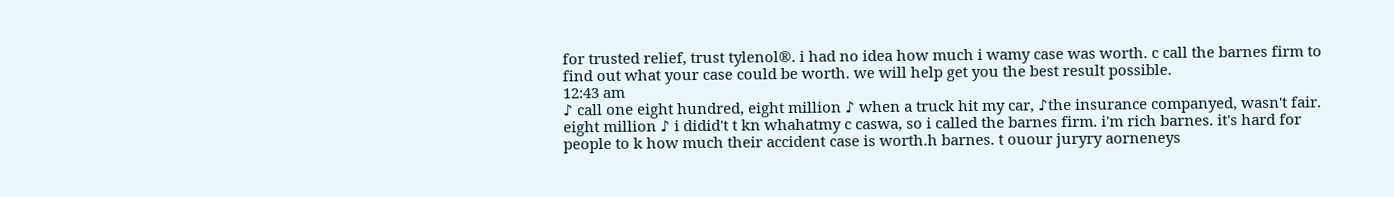for trusted relief, trust tylenol®. i had no idea how much i wamy case was worth. c call the barnes firm to find out what your case could be worth. we will help get you the best result possible.
12:43 am
♪ call one eight hundred, eight million ♪ when a truck hit my car, ♪the insurance companyed, wasn't fair. eight million ♪ i didid't t kn whahatmy c caswa, so i called the barnes firm. i'm rich barnes. it's hard for people to k how much their accident case is worth.h barnes. t ouour juryry aorneneys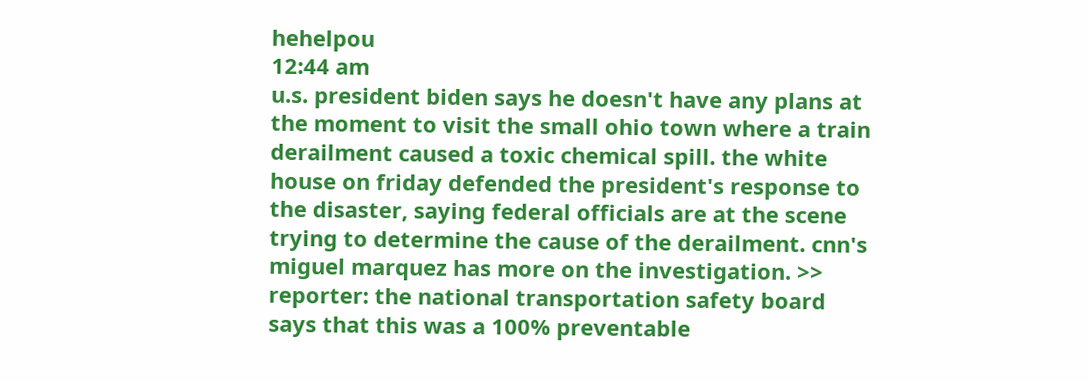hehelpou
12:44 am
u.s. president biden says he doesn't have any plans at the moment to visit the small ohio town where a train derailment caused a toxic chemical spill. the white house on friday defended the president's response to the disaster, saying federal officials are at the scene trying to determine the cause of the derailment. cnn's miguel marquez has more on the investigation. >> reporter: the national transportation safety board says that this was a 100% preventable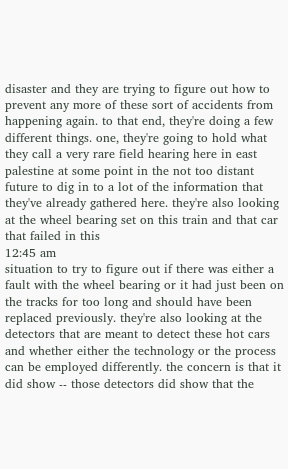disaster and they are trying to figure out how to prevent any more of these sort of accidents from happening again. to that end, they're doing a few different things. one, they're going to hold what they call a very rare field hearing here in east palestine at some point in the not too distant future to dig in to a lot of the information that they've already gathered here. they're also looking at the wheel bearing set on this train and that car that failed in this
12:45 am
situation to try to figure out if there was either a fault with the wheel bearing or it had just been on the tracks for too long and should have been replaced previously. they're also looking at the detectors that are meant to detect these hot cars and whether either the technology or the process can be employed differently. the concern is that it did show -- those detectors did show that the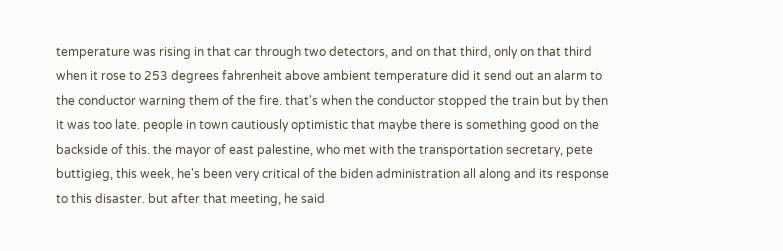temperature was rising in that car through two detectors, and on that third, only on that third when it rose to 253 degrees fahrenheit above ambient temperature did it send out an alarm to the conductor warning them of the fire. that's when the conductor stopped the train but by then it was too late. people in town cautiously optimistic that maybe there is something good on the backside of this. the mayor of east palestine, who met with the transportation secretary, pete buttigieg, this week, he's been very critical of the biden administration all along and its response to this disaster. but after that meeting, he said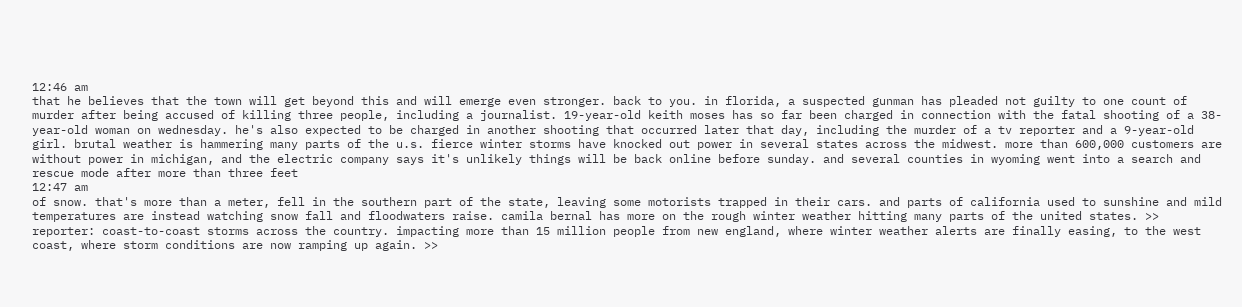12:46 am
that he believes that the town will get beyond this and will emerge even stronger. back to you. in florida, a suspected gunman has pleaded not guilty to one count of murder after being accused of killing three people, including a journalist. 19-year-old keith moses has so far been charged in connection with the fatal shooting of a 38-year-old woman on wednesday. he's also expected to be charged in another shooting that occurred later that day, including the murder of a tv reporter and a 9-year-old girl. brutal weather is hammering many parts of the u.s. fierce winter storms have knocked out power in several states across the midwest. more than 600,000 customers are without power in michigan, and the electric company says it's unlikely things will be back online before sunday. and several counties in wyoming went into a search and rescue mode after more than three feet
12:47 am
of snow. that's more than a meter, fell in the southern part of the state, leaving some motorists trapped in their cars. and parts of california used to sunshine and mild temperatures are instead watching snow fall and floodwaters raise. camila bernal has more on the rough winter weather hitting many parts of the united states. >> reporter: coast-to-coast storms across the country. impacting more than 15 million people from new england, where winter weather alerts are finally easing, to the west coast, where storm conditions are now ramping up again. >>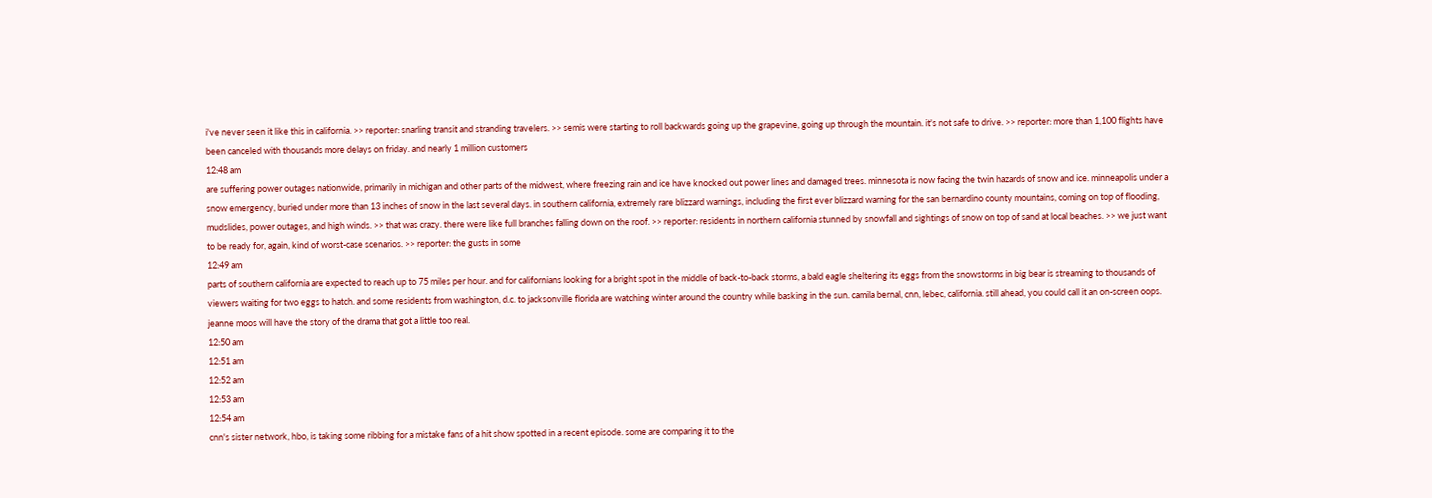i've never seen it like this in california. >> reporter: snarling transit and stranding travelers. >> semis were starting to roll backwards going up the grapevine, going up through the mountain. it's not safe to drive. >> reporter: more than 1,100 flights have been canceled with thousands more delays on friday. and nearly 1 million customers
12:48 am
are suffering power outages nationwide, primarily in michigan and other parts of the midwest, where freezing rain and ice have knocked out power lines and damaged trees. minnesota is now facing the twin hazards of snow and ice. minneapolis under a snow emergency, buried under more than 13 inches of snow in the last several days. in southern california, extremely rare blizzard warnings, including the first ever blizzard warning for the san bernardino county mountains, coming on top of flooding, mudslides, power outages, and high winds. >> that was crazy. there were like full branches falling down on the roof. >> reporter: residents in northern california stunned by snowfall and sightings of snow on top of sand at local beaches. >> we just want to be ready for, again, kind of worst-case scenarios. >> reporter: the gusts in some
12:49 am
parts of southern california are expected to reach up to 75 miles per hour. and for californians looking for a bright spot in the middle of back-to-back storms, a bald eagle sheltering its eggs from the snowstorms in big bear is streaming to thousands of viewers waiting for two eggs to hatch. and some residents from washington, d.c. to jacksonville florida are watching winter around the country while basking in the sun. camila bernal, cnn, lebec, california. still ahead, you could call it an on-screen oops. jeanne moos will have the story of the drama that got a little too real.
12:50 am
12:51 am
12:52 am
12:53 am
12:54 am
cnn's sister network, hbo, is taking some ribbing for a mistake fans of a hit show spotted in a recent episode. some are comparing it to the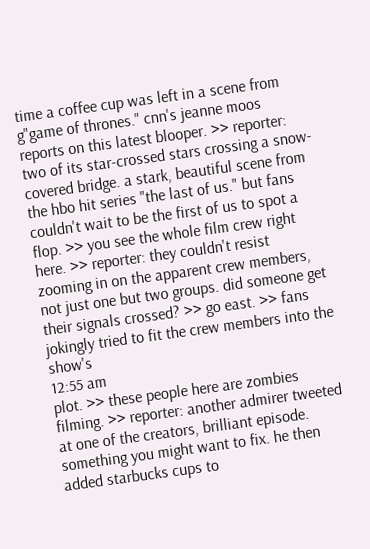time a coffee cup was left in a scene from g"game of thrones." cnn's jeanne moos reports on this latest blooper. >> reporter: two of its star-crossed stars crossing a snow-covered bridge. a stark, beautiful scene from the hbo hit series "the last of us." but fans couldn't wait to be the first of us to spot a flop. >> you see the whole film crew right here. >> reporter: they couldn't resist zooming in on the apparent crew members, not just one but two groups. did someone get their signals crossed? >> go east. >> fans jokingly tried to fit the crew members into the show's
12:55 am
plot. >> these people here are zombies filming. >> reporter: another admirer tweeted at one of the creators, brilliant episode. something you might want to fix. he then added starbucks cups to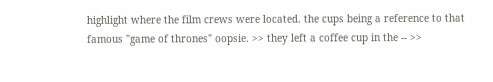highlight where the film crews were located. the cups being a reference to that famous "game of thrones" oopsie. >> they left a coffee cup in the -- >>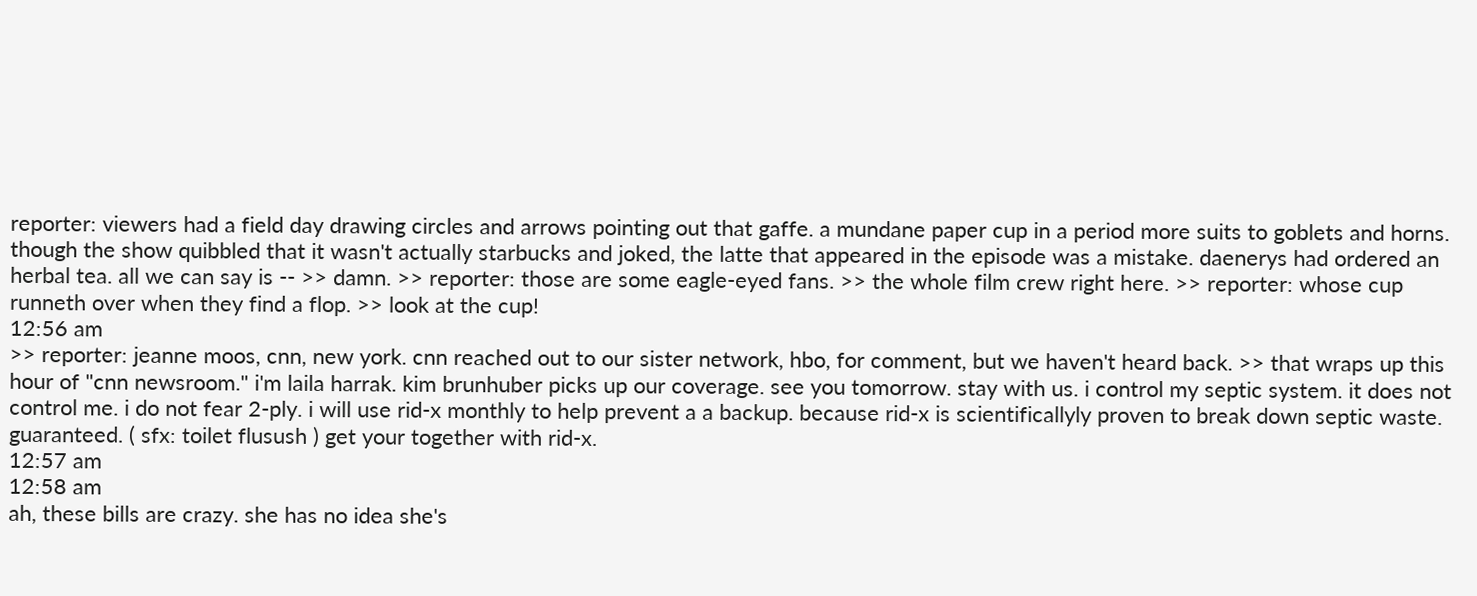reporter: viewers had a field day drawing circles and arrows pointing out that gaffe. a mundane paper cup in a period more suits to goblets and horns. though the show quibbled that it wasn't actually starbucks and joked, the latte that appeared in the episode was a mistake. daenerys had ordered an herbal tea. all we can say is -- >> damn. >> reporter: those are some eagle-eyed fans. >> the whole film crew right here. >> reporter: whose cup runneth over when they find a flop. >> look at the cup!
12:56 am
>> reporter: jeanne moos, cnn, new york. cnn reached out to our sister network, hbo, for comment, but we haven't heard back. >> that wraps up this hour of "cnn newsroom." i'm laila harrak. kim brunhuber picks up our coverage. see you tomorrow. stay with us. i control my septic system. it does not control me. i do not fear 2-ply. i will use rid-x monthly to help prevent a a backup. because rid-x is scientificallyly proven to break down septic waste. guaranteed. ( sfx: toilet flusush ) get your together with rid-x.
12:57 am
12:58 am
ah, these bills are crazy. she has no idea she's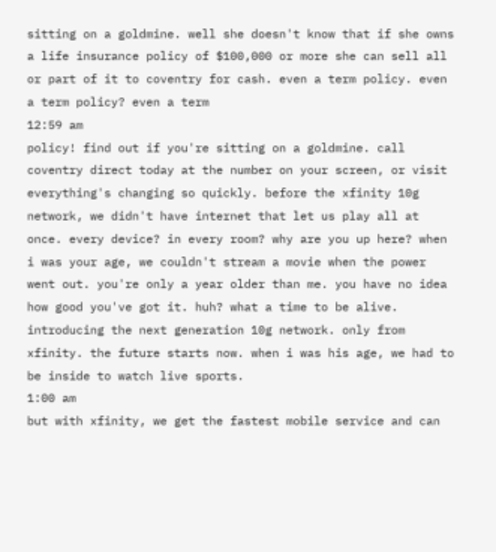sitting on a goldmine. well she doesn't know that if she owns a life insurance policy of $100,000 or more she can sell all or part of it to coventry for cash. even a term policy. even a term policy? even a term
12:59 am
policy! find out if you're sitting on a goldmine. call coventry direct today at the number on your screen, or visit everything's changing so quickly. before the xfinity 10g network, we didn't have internet that let us play all at once. every device? in every room? why are you up here? when i was your age, we couldn't stream a movie when the power went out. you're only a year older than me. you have no idea how good you've got it. huh? what a time to be alive. introducing the next generation 10g network. only from xfinity. the future starts now. when i was his age, we had to be inside to watch live sports.
1:00 am
but with xfinity, we get the fastest mobile service and can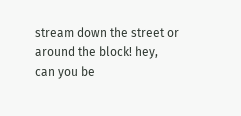stream down the street or around the block! hey, can you be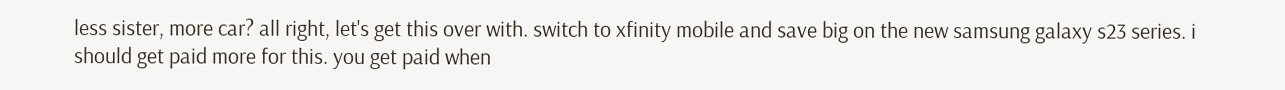less sister, more car? all right, let's get this over with. switch to xfinity mobile and save big on the new samsung galaxy s23 series. i should get paid more for this. you get paid when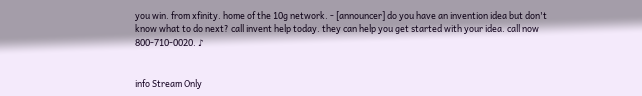you win. from xfinity. home of the 10g network. - [announcer] do you have an invention idea but don't know what to do next? call invent help today. they can help you get started with your idea. call now 800-710-0020. ♪


info Stream Only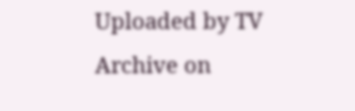Uploaded by TV Archive on